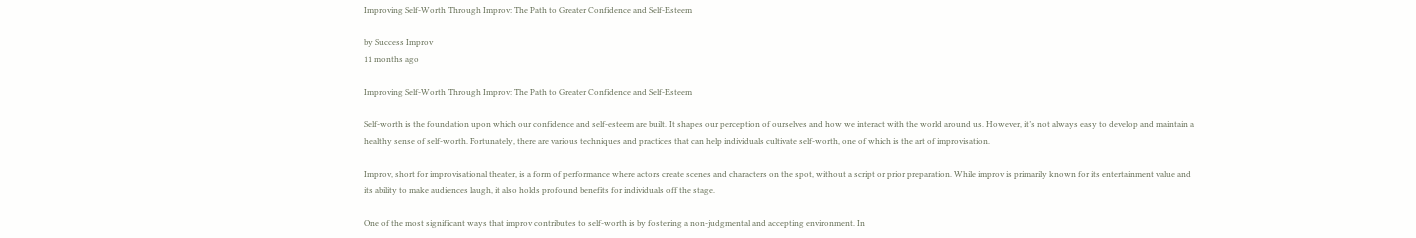Improving Self-Worth Through Improv: The Path to Greater Confidence and Self-Esteem

by Success Improv
11 months ago

Improving Self-Worth Through Improv: The Path to Greater Confidence and Self-Esteem

Self-worth is the foundation upon which our confidence and self-esteem are built. It shapes our perception of ourselves and how we interact with the world around us. However, it’s not always easy to develop and maintain a healthy sense of self-worth. Fortunately, there are various techniques and practices that can help individuals cultivate self-worth, one of which is the art of improvisation.

Improv, short for improvisational theater, is a form of performance where actors create scenes and characters on the spot, without a script or prior preparation. While improv is primarily known for its entertainment value and its ability to make audiences laugh, it also holds profound benefits for individuals off the stage.

One of the most significant ways that improv contributes to self-worth is by fostering a non-judgmental and accepting environment. In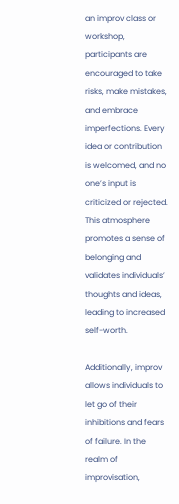an improv class or workshop, participants are encouraged to take risks, make mistakes, and embrace imperfections. Every idea or contribution is welcomed, and no one’s input is criticized or rejected. This atmosphere promotes a sense of belonging and validates individuals’ thoughts and ideas, leading to increased self-worth.

Additionally, improv allows individuals to let go of their inhibitions and fears of failure. In the realm of improvisation,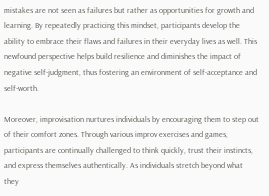mistakes are not seen as failures but rather as opportunities for growth and learning. By repeatedly practicing this mindset, participants develop the ability to embrace their flaws and failures in their everyday lives as well. This newfound perspective helps build resilience and diminishes the impact of negative self-judgment, thus fostering an environment of self-acceptance and self-worth.

Moreover, improvisation nurtures individuals by encouraging them to step out of their comfort zones. Through various improv exercises and games, participants are continually challenged to think quickly, trust their instincts, and express themselves authentically. As individuals stretch beyond what they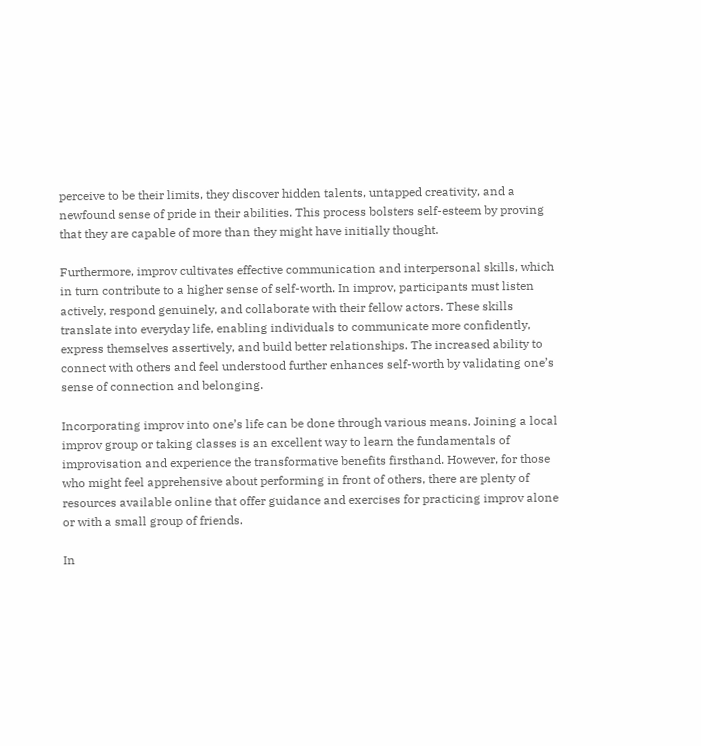perceive to be their limits, they discover hidden talents, untapped creativity, and a newfound sense of pride in their abilities. This process bolsters self-esteem by proving that they are capable of more than they might have initially thought.

Furthermore, improv cultivates effective communication and interpersonal skills, which in turn contribute to a higher sense of self-worth. In improv, participants must listen actively, respond genuinely, and collaborate with their fellow actors. These skills translate into everyday life, enabling individuals to communicate more confidently, express themselves assertively, and build better relationships. The increased ability to connect with others and feel understood further enhances self-worth by validating one’s sense of connection and belonging.

Incorporating improv into one’s life can be done through various means. Joining a local improv group or taking classes is an excellent way to learn the fundamentals of improvisation and experience the transformative benefits firsthand. However, for those who might feel apprehensive about performing in front of others, there are plenty of resources available online that offer guidance and exercises for practicing improv alone or with a small group of friends.

In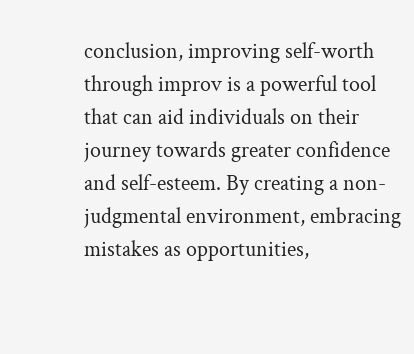conclusion, improving self-worth through improv is a powerful tool that can aid individuals on their journey towards greater confidence and self-esteem. By creating a non-judgmental environment, embracing mistakes as opportunities,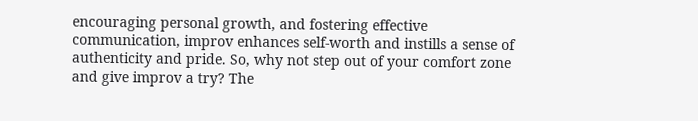encouraging personal growth, and fostering effective communication, improv enhances self-worth and instills a sense of authenticity and pride. So, why not step out of your comfort zone and give improv a try? The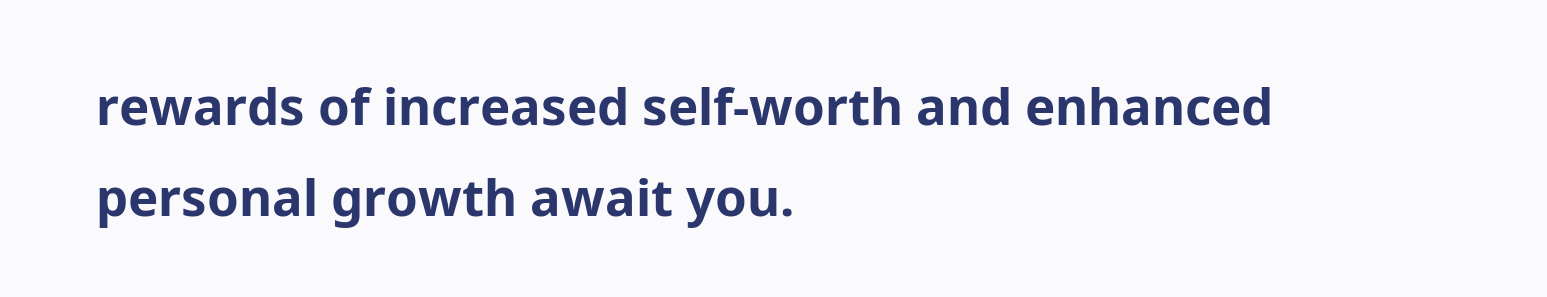rewards of increased self-worth and enhanced personal growth await you.